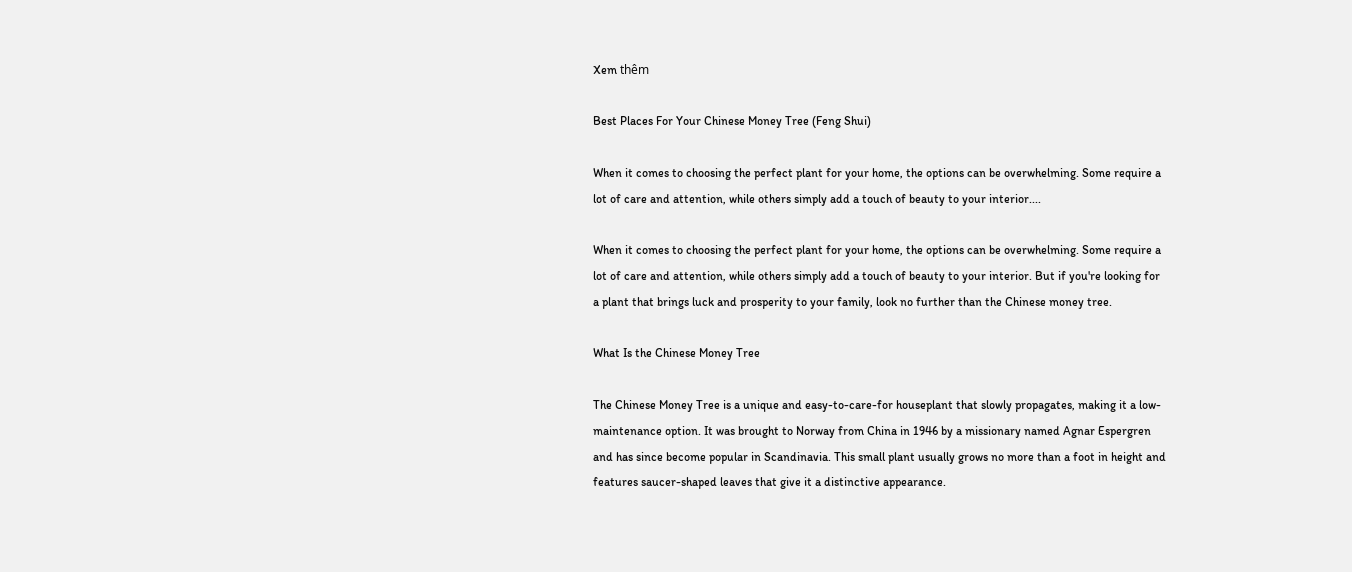Xem thêm

Best Places For Your Chinese Money Tree (Feng Shui)

When it comes to choosing the perfect plant for your home, the options can be overwhelming. Some require a lot of care and attention, while others simply add a touch of beauty to your interior....

When it comes to choosing the perfect plant for your home, the options can be overwhelming. Some require a lot of care and attention, while others simply add a touch of beauty to your interior. But if you're looking for a plant that brings luck and prosperity to your family, look no further than the Chinese money tree.

What Is the Chinese Money Tree

The Chinese Money Tree is a unique and easy-to-care-for houseplant that slowly propagates, making it a low-maintenance option. It was brought to Norway from China in 1946 by a missionary named Agnar Espergren and has since become popular in Scandinavia. This small plant usually grows no more than a foot in height and features saucer-shaped leaves that give it a distinctive appearance.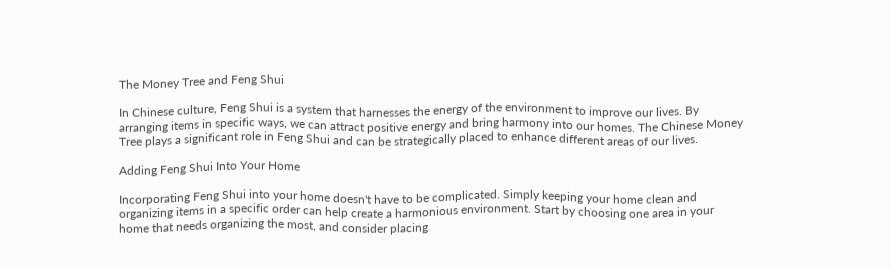The Money Tree and Feng Shui

In Chinese culture, Feng Shui is a system that harnesses the energy of the environment to improve our lives. By arranging items in specific ways, we can attract positive energy and bring harmony into our homes. The Chinese Money Tree plays a significant role in Feng Shui and can be strategically placed to enhance different areas of our lives.

Adding Feng Shui Into Your Home

Incorporating Feng Shui into your home doesn't have to be complicated. Simply keeping your home clean and organizing items in a specific order can help create a harmonious environment. Start by choosing one area in your home that needs organizing the most, and consider placing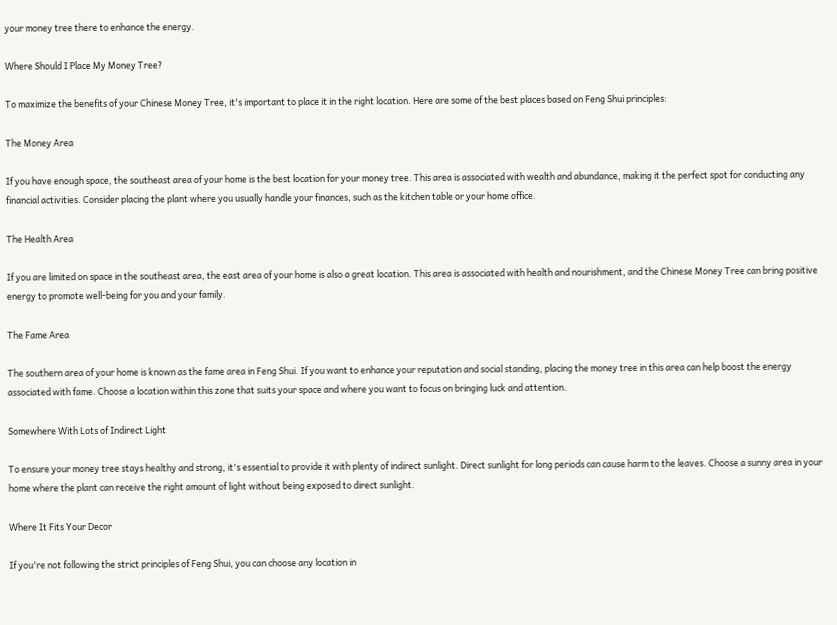your money tree there to enhance the energy.

Where Should I Place My Money Tree?

To maximize the benefits of your Chinese Money Tree, it's important to place it in the right location. Here are some of the best places based on Feng Shui principles:

The Money Area

If you have enough space, the southeast area of your home is the best location for your money tree. This area is associated with wealth and abundance, making it the perfect spot for conducting any financial activities. Consider placing the plant where you usually handle your finances, such as the kitchen table or your home office.

The Health Area

If you are limited on space in the southeast area, the east area of your home is also a great location. This area is associated with health and nourishment, and the Chinese Money Tree can bring positive energy to promote well-being for you and your family.

The Fame Area

The southern area of your home is known as the fame area in Feng Shui. If you want to enhance your reputation and social standing, placing the money tree in this area can help boost the energy associated with fame. Choose a location within this zone that suits your space and where you want to focus on bringing luck and attention.

Somewhere With Lots of Indirect Light

To ensure your money tree stays healthy and strong, it's essential to provide it with plenty of indirect sunlight. Direct sunlight for long periods can cause harm to the leaves. Choose a sunny area in your home where the plant can receive the right amount of light without being exposed to direct sunlight.

Where It Fits Your Decor

If you're not following the strict principles of Feng Shui, you can choose any location in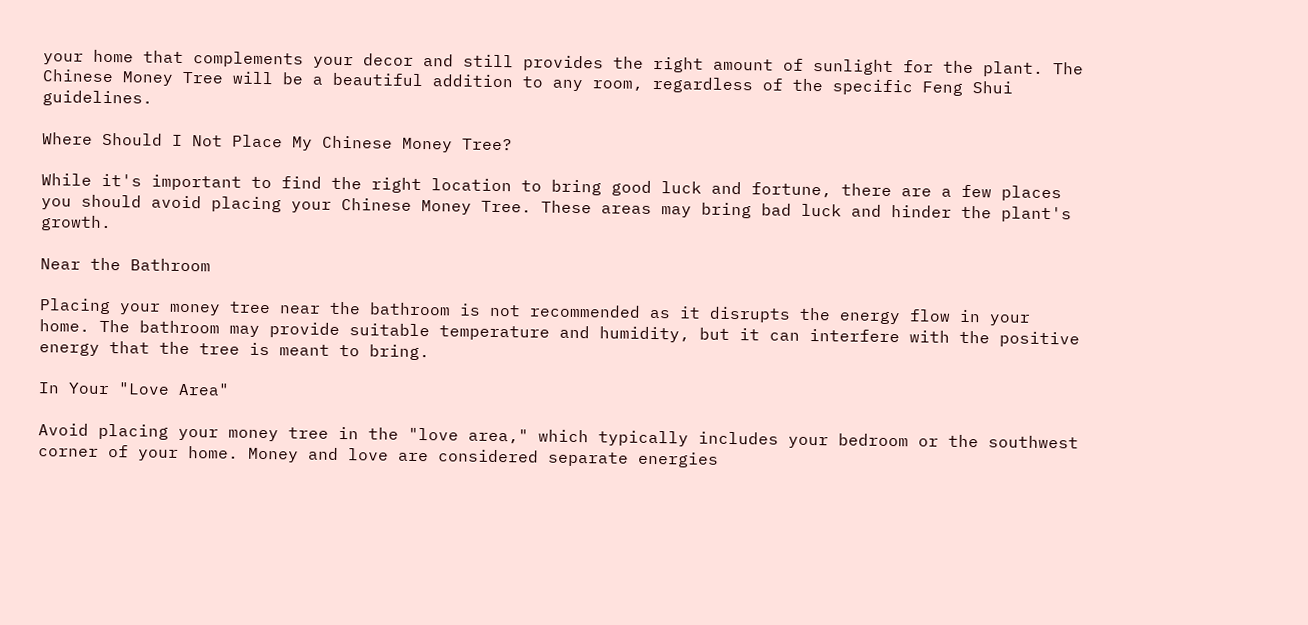your home that complements your decor and still provides the right amount of sunlight for the plant. The Chinese Money Tree will be a beautiful addition to any room, regardless of the specific Feng Shui guidelines.

Where Should I Not Place My Chinese Money Tree?

While it's important to find the right location to bring good luck and fortune, there are a few places you should avoid placing your Chinese Money Tree. These areas may bring bad luck and hinder the plant's growth.

Near the Bathroom

Placing your money tree near the bathroom is not recommended as it disrupts the energy flow in your home. The bathroom may provide suitable temperature and humidity, but it can interfere with the positive energy that the tree is meant to bring.

In Your "Love Area"

Avoid placing your money tree in the "love area," which typically includes your bedroom or the southwest corner of your home. Money and love are considered separate energies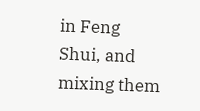in Feng Shui, and mixing them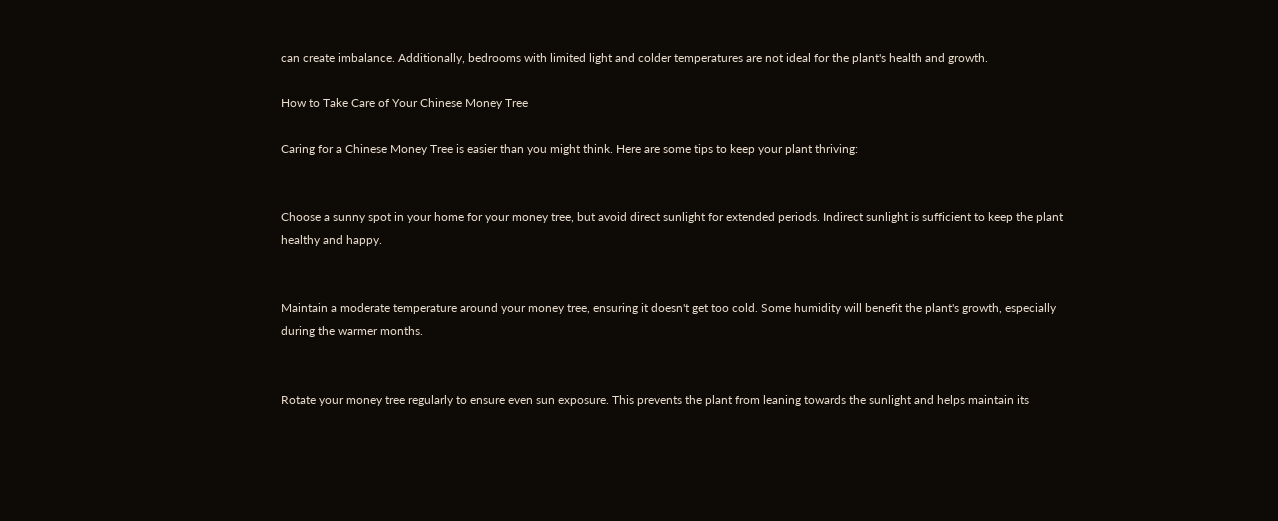can create imbalance. Additionally, bedrooms with limited light and colder temperatures are not ideal for the plant's health and growth.

How to Take Care of Your Chinese Money Tree

Caring for a Chinese Money Tree is easier than you might think. Here are some tips to keep your plant thriving:


Choose a sunny spot in your home for your money tree, but avoid direct sunlight for extended periods. Indirect sunlight is sufficient to keep the plant healthy and happy.


Maintain a moderate temperature around your money tree, ensuring it doesn't get too cold. Some humidity will benefit the plant's growth, especially during the warmer months.


Rotate your money tree regularly to ensure even sun exposure. This prevents the plant from leaning towards the sunlight and helps maintain its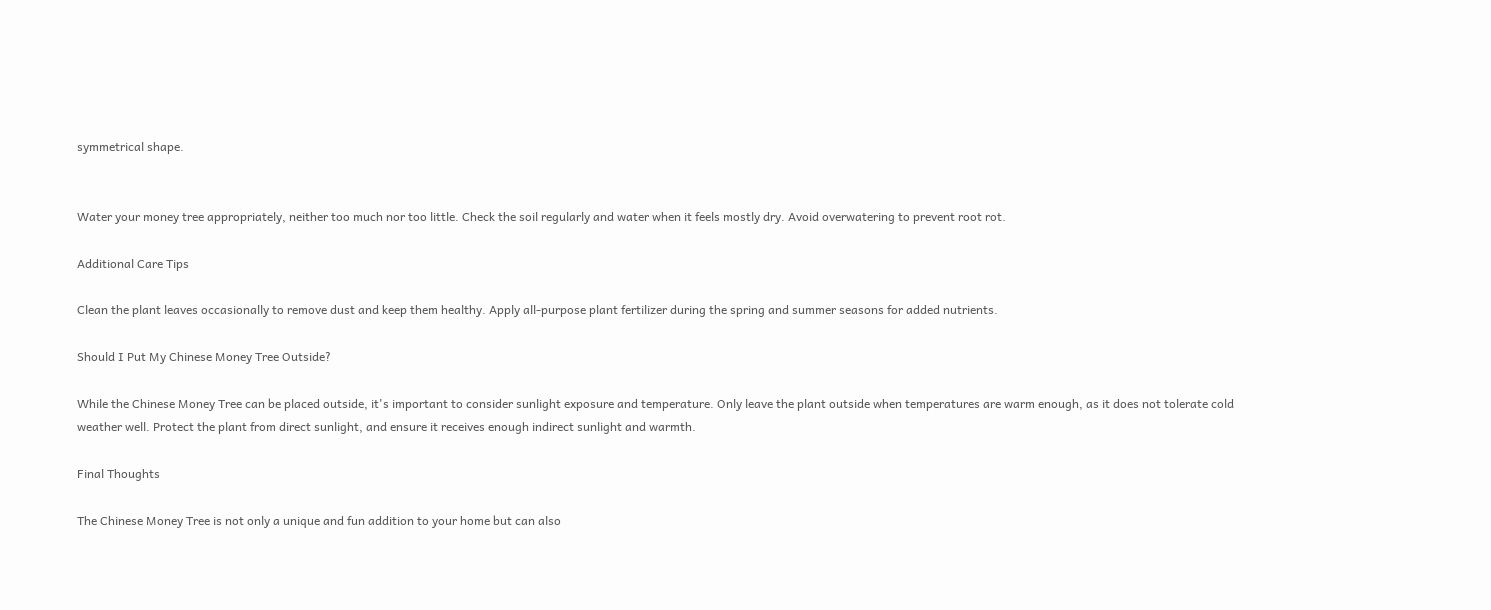symmetrical shape.


Water your money tree appropriately, neither too much nor too little. Check the soil regularly and water when it feels mostly dry. Avoid overwatering to prevent root rot.

Additional Care Tips

Clean the plant leaves occasionally to remove dust and keep them healthy. Apply all-purpose plant fertilizer during the spring and summer seasons for added nutrients.

Should I Put My Chinese Money Tree Outside?

While the Chinese Money Tree can be placed outside, it's important to consider sunlight exposure and temperature. Only leave the plant outside when temperatures are warm enough, as it does not tolerate cold weather well. Protect the plant from direct sunlight, and ensure it receives enough indirect sunlight and warmth.

Final Thoughts

The Chinese Money Tree is not only a unique and fun addition to your home but can also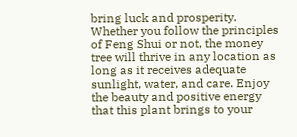bring luck and prosperity. Whether you follow the principles of Feng Shui or not, the money tree will thrive in any location as long as it receives adequate sunlight, water, and care. Enjoy the beauty and positive energy that this plant brings to your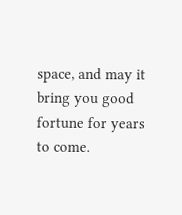space, and may it bring you good fortune for years to come.